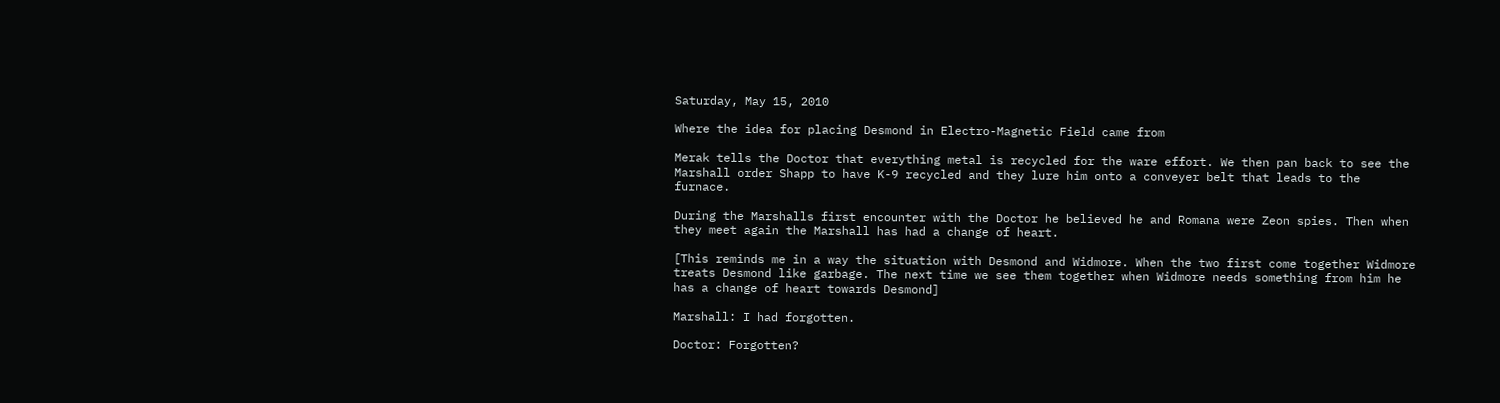Saturday, May 15, 2010

Where the idea for placing Desmond in Electro-Magnetic Field came from

Merak tells the Doctor that everything metal is recycled for the ware effort. We then pan back to see the Marshall order Shapp to have K-9 recycled and they lure him onto a conveyer belt that leads to the furnace.

During the Marshalls first encounter with the Doctor he believed he and Romana were Zeon spies. Then when they meet again the Marshall has had a change of heart.

[This reminds me in a way the situation with Desmond and Widmore. When the two first come together Widmore treats Desmond like garbage. The next time we see them together when Widmore needs something from him he has a change of heart towards Desmond]

Marshall: I had forgotten.

Doctor: Forgotten?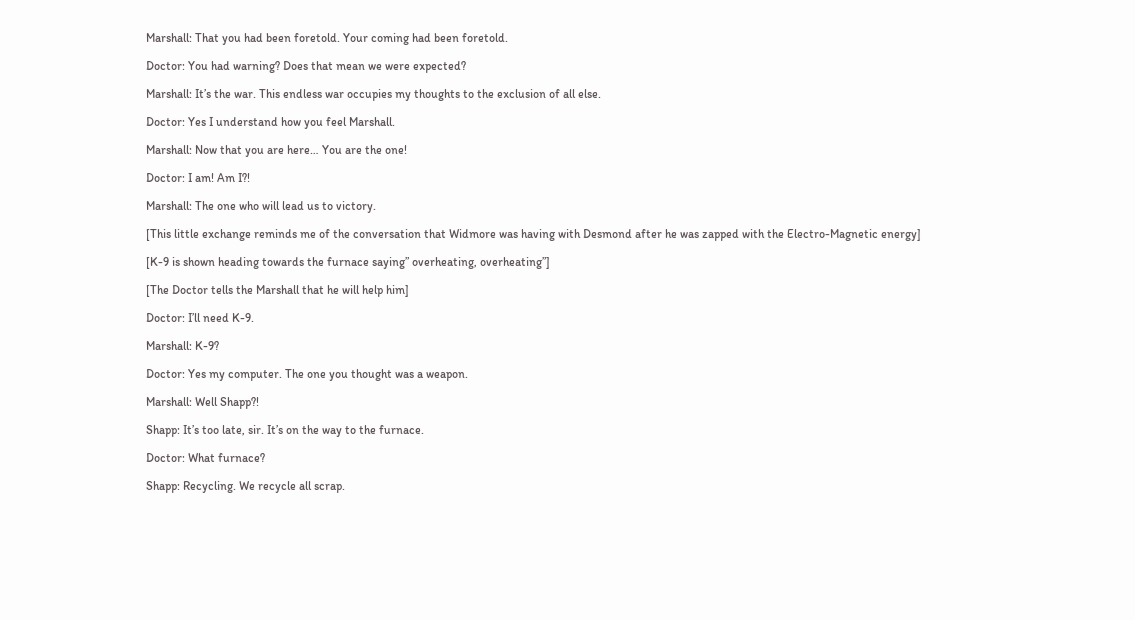Marshall: That you had been foretold. Your coming had been foretold.

Doctor: You had warning? Does that mean we were expected?

Marshall: It’s the war. This endless war occupies my thoughts to the exclusion of all else.

Doctor: Yes I understand how you feel Marshall.

Marshall: Now that you are here… You are the one!

Doctor: I am! Am I?!

Marshall: The one who will lead us to victory.

[This little exchange reminds me of the conversation that Widmore was having with Desmond after he was zapped with the Electro-Magnetic energy]

[K-9 is shown heading towards the furnace saying” overheating, overheating”]

[The Doctor tells the Marshall that he will help him]

Doctor: I’ll need K-9.

Marshall: K-9?

Doctor: Yes my computer. The one you thought was a weapon.

Marshall: Well Shapp?!

Shapp: It’s too late, sir. It’s on the way to the furnace.

Doctor: What furnace?

Shapp: Recycling. We recycle all scrap.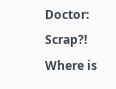Doctor: Scrap?! Where is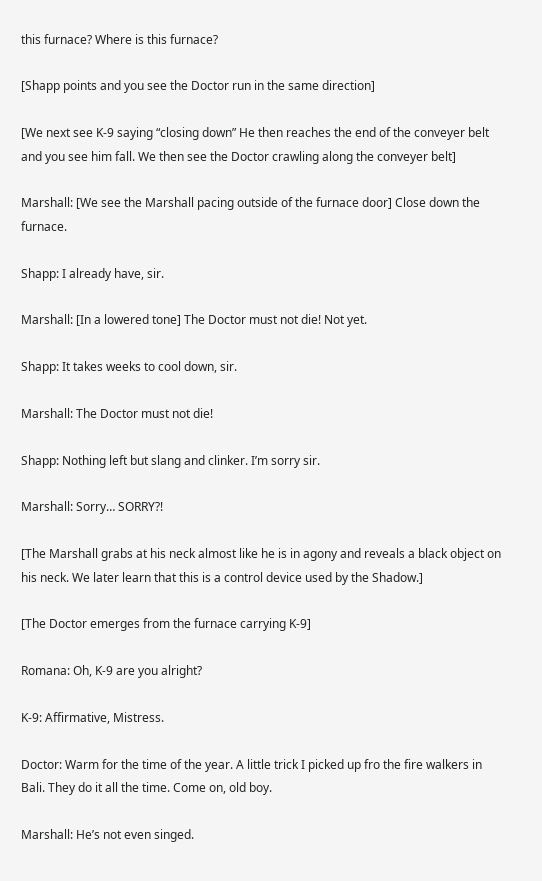this furnace? Where is this furnace?

[Shapp points and you see the Doctor run in the same direction]

[We next see K-9 saying “closing down” He then reaches the end of the conveyer belt and you see him fall. We then see the Doctor crawling along the conveyer belt]

Marshall: [We see the Marshall pacing outside of the furnace door] Close down the furnace.

Shapp: I already have, sir.

Marshall: [In a lowered tone] The Doctor must not die! Not yet.

Shapp: It takes weeks to cool down, sir.

Marshall: The Doctor must not die!

Shapp: Nothing left but slang and clinker. I’m sorry sir.

Marshall: Sorry… SORRY?!

[The Marshall grabs at his neck almost like he is in agony and reveals a black object on his neck. We later learn that this is a control device used by the Shadow.]

[The Doctor emerges from the furnace carrying K-9]

Romana: Oh, K-9 are you alright?

K-9: Affirmative, Mistress.

Doctor: Warm for the time of the year. A little trick I picked up fro the fire walkers in Bali. They do it all the time. Come on, old boy.

Marshall: He’s not even singed.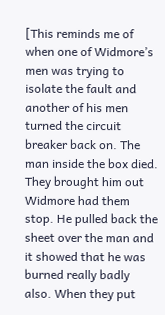[This reminds me of when one of Widmore’s men was trying to isolate the fault and another of his men turned the circuit breaker back on. The man inside the box died. They brought him out Widmore had them stop. He pulled back the sheet over the man and it showed that he was burned really badly also. When they put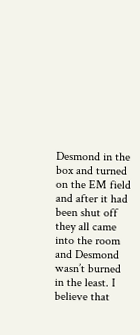Desmond in the box and turned on the EM field and after it had been shut off they all came into the room and Desmond wasn’t burned in the least. I believe that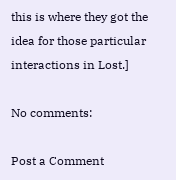this is where they got the idea for those particular interactions in Lost.]

No comments:

Post a Comment